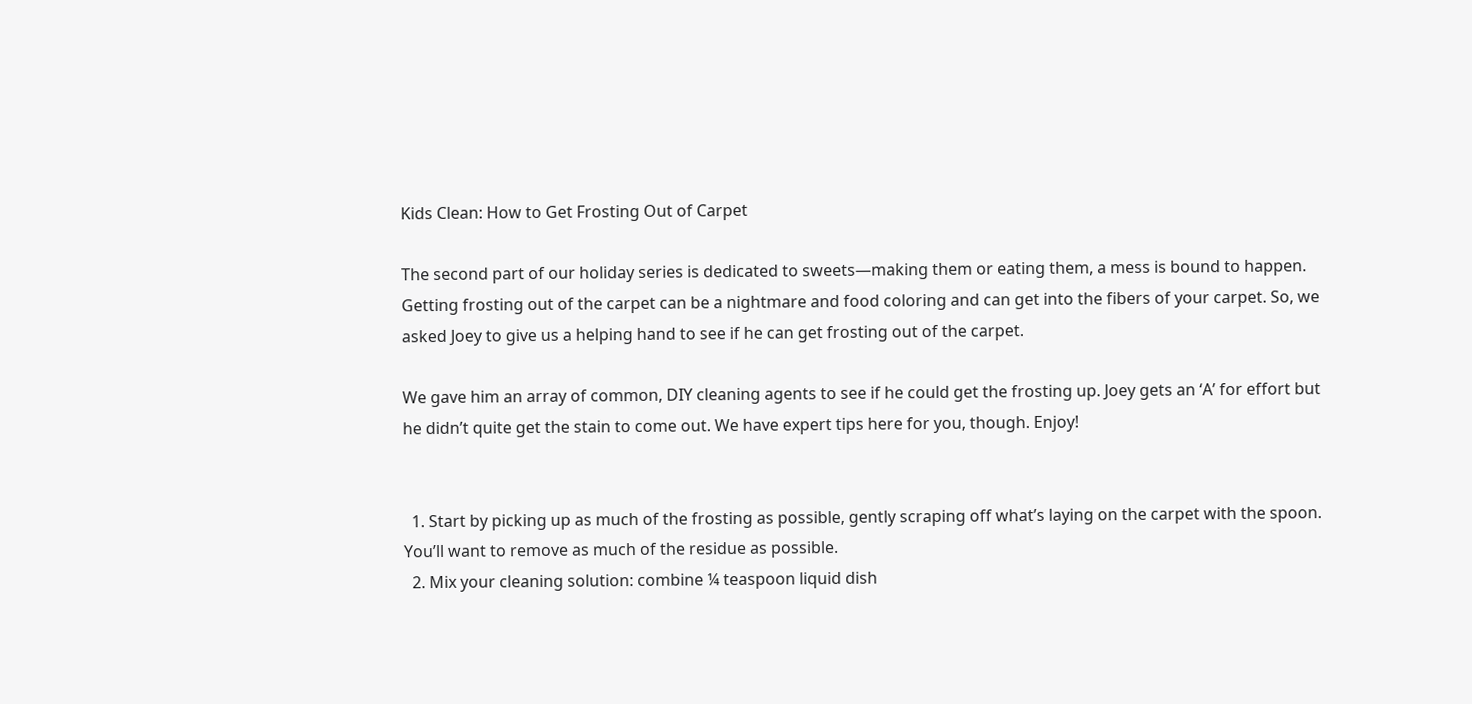Kids Clean: How to Get Frosting Out of Carpet

The second part of our holiday series is dedicated to sweets—making them or eating them, a mess is bound to happen. Getting frosting out of the carpet can be a nightmare and food coloring and can get into the fibers of your carpet. So, we asked Joey to give us a helping hand to see if he can get frosting out of the carpet.

We gave him an array of common, DIY cleaning agents to see if he could get the frosting up. Joey gets an ‘A’ for effort but he didn’t quite get the stain to come out. We have expert tips here for you, though. Enjoy!


  1. Start by picking up as much of the frosting as possible, gently scraping off what’s laying on the carpet with the spoon. You’ll want to remove as much of the residue as possible.
  2. Mix your cleaning solution: combine ¼ teaspoon liquid dish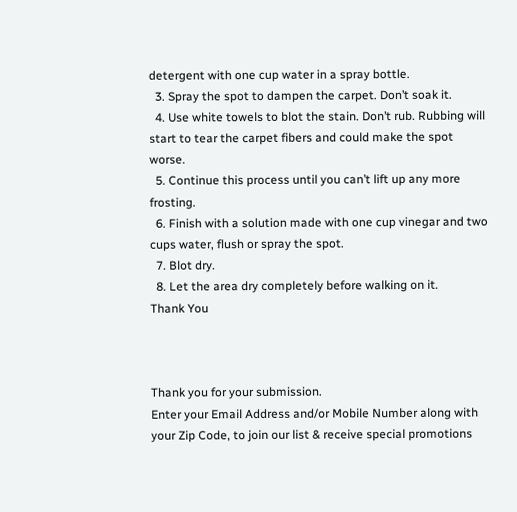detergent with one cup water in a spray bottle.
  3. Spray the spot to dampen the carpet. Don’t soak it.
  4. Use white towels to blot the stain. Don’t rub. Rubbing will start to tear the carpet fibers and could make the spot worse.
  5. Continue this process until you can’t lift up any more frosting.
  6. Finish with a solution made with one cup vinegar and two cups water, flush or spray the spot.
  7. Blot dry.
  8. Let the area dry completely before walking on it.
Thank You



Thank you for your submission.
Enter your Email Address and/or Mobile Number along with your Zip Code, to join our list & receive special promotions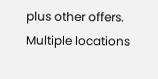plus other offers.
Multiple locations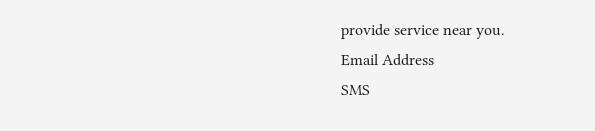provide service near you.
Email Address
SMS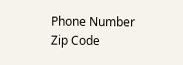Phone Number
Zip Code